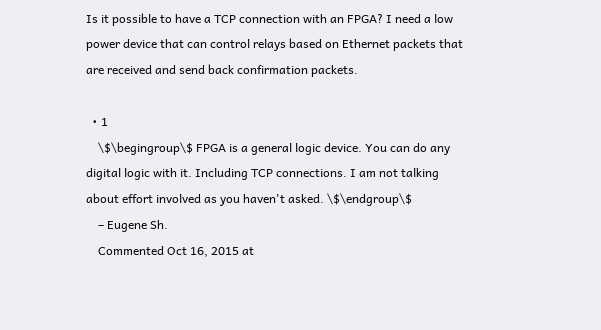Is it possible to have a TCP connection with an FPGA? I need a low power device that can control relays based on Ethernet packets that are received and send back confirmation packets.

  • 1
    \$\begingroup\$ FPGA is a general logic device. You can do any digital logic with it. Including TCP connections. I am not talking about effort involved as you haven't asked. \$\endgroup\$
    – Eugene Sh.
    Commented Oct 16, 2015 at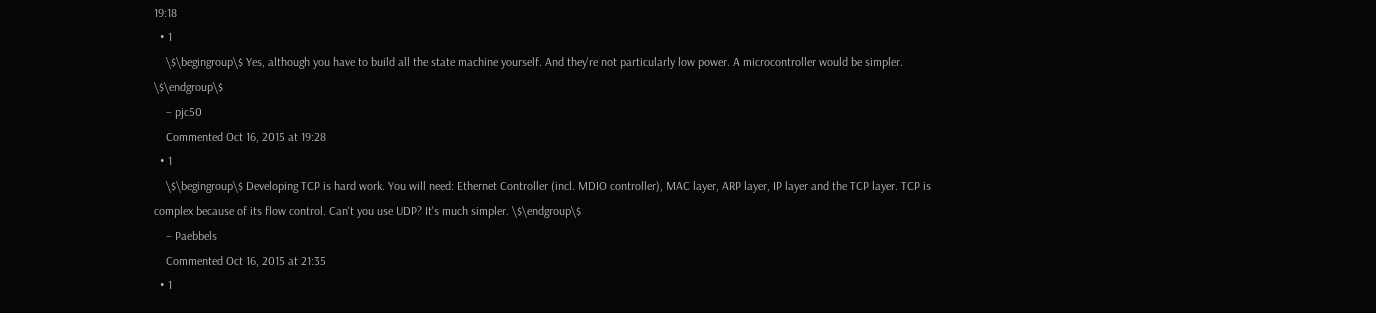19:18
  • 1
    \$\begingroup\$ Yes, although you have to build all the state machine yourself. And they're not particularly low power. A microcontroller would be simpler. \$\endgroup\$
    – pjc50
    Commented Oct 16, 2015 at 19:28
  • 1
    \$\begingroup\$ Developing TCP is hard work. You will need: Ethernet Controller (incl. MDIO controller), MAC layer, ARP layer, IP layer and the TCP layer. TCP is complex because of its flow control. Can't you use UDP? It's much simpler. \$\endgroup\$
    – Paebbels
    Commented Oct 16, 2015 at 21:35
  • 1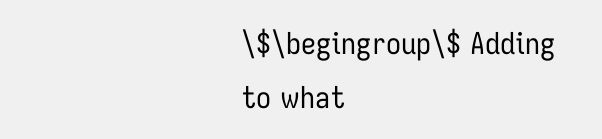\$\begingroup\$ Adding to what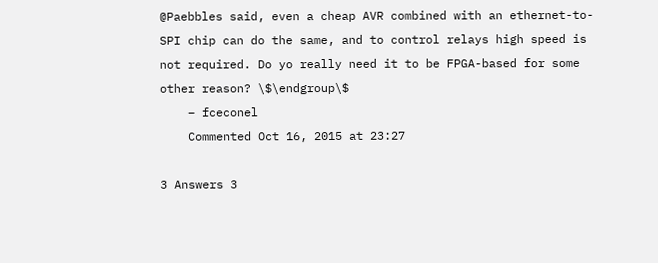@Paebbles said, even a cheap AVR combined with an ethernet-to-SPI chip can do the same, and to control relays high speed is not required. Do yo really need it to be FPGA-based for some other reason? \$\endgroup\$
    – fceconel
    Commented Oct 16, 2015 at 23:27

3 Answers 3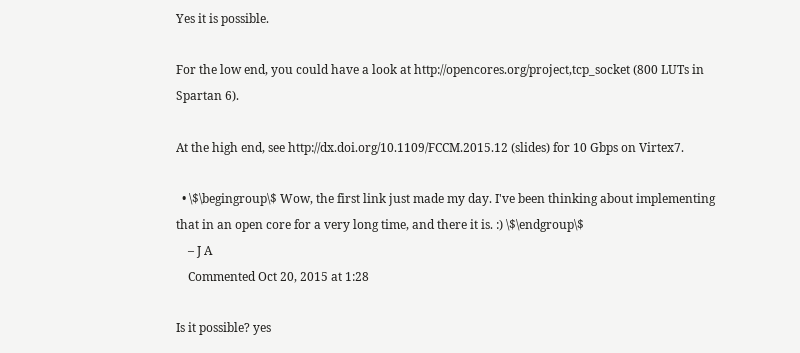Yes it is possible.

For the low end, you could have a look at http://opencores.org/project,tcp_socket (800 LUTs in Spartan 6).

At the high end, see http://dx.doi.org/10.1109/FCCM.2015.12 (slides) for 10 Gbps on Virtex7.

  • \$\begingroup\$ Wow, the first link just made my day. I've been thinking about implementing that in an open core for a very long time, and there it is. :) \$\endgroup\$
    – J A
    Commented Oct 20, 2015 at 1:28

Is it possible? yes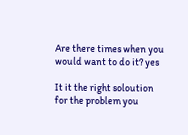Are there times when you would want to do it? yes

It it the right soloution for the problem you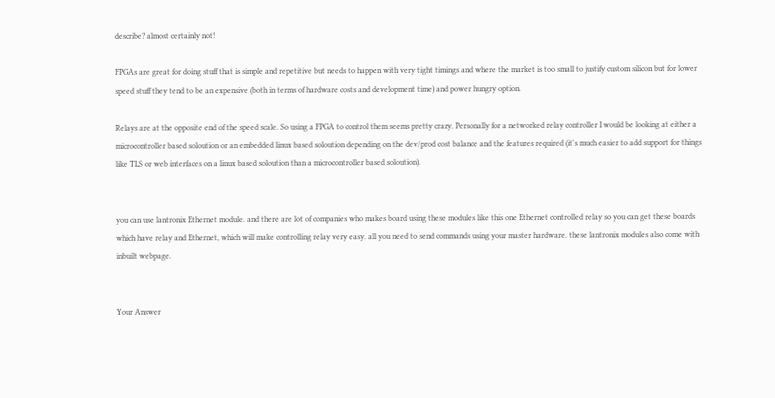describe? almost certainly not!

FPGAs are great for doing stuff that is simple and repetitive but needs to happen with very tight timings and where the market is too small to justify custom silicon but for lower speed stuff they tend to be an expensive (both in terms of hardware costs and development time) and power hungry option.

Relays are at the opposite end of the speed scale. So using a FPGA to control them seems pretty crazy. Personally for a networked relay controller I would be looking at either a microcontroller based soloution or an embedded linux based soloution depending on the dev/prod cost balance and the features required (it's much easier to add support for things like TLS or web interfaces on a linux based soloution than a microcontroller based soloution).


you can use lantronix Ethernet module. and there are lot of companies who makes board using these modules like this one Ethernet controlled relay so you can get these boards which have relay and Ethernet, which will make controlling relay very easy. all you need to send commands using your master hardware. these lantronix modules also come with inbuilt webpage.


Your Answer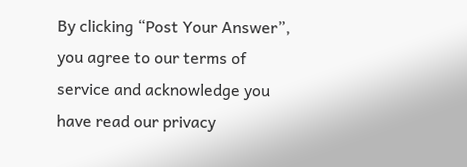By clicking “Post Your Answer”, you agree to our terms of service and acknowledge you have read our privacy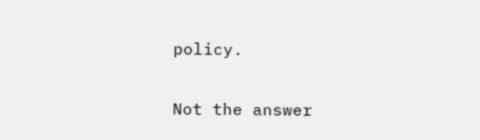policy.

Not the answer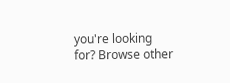you're looking for? Browse other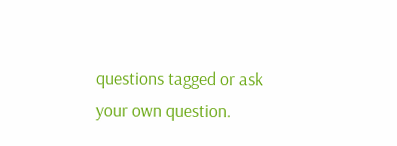questions tagged or ask your own question.